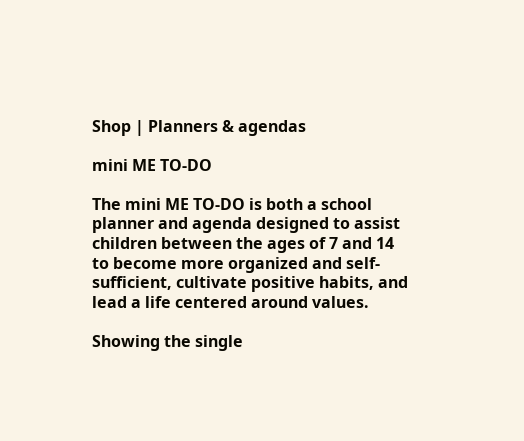Shop | Planners & agendas

mini ME TO-DO

The mini ME TO-DO is both a school planner and agenda designed to assist children between the ages of 7 and 14 to become more organized and self-sufficient, cultivate positive habits, and lead a life centered around values.

Showing the single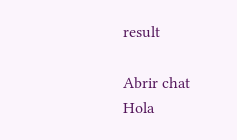result

Abrir chat
Hola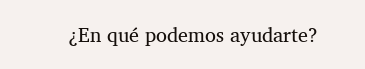¿En qué podemos ayudarte?